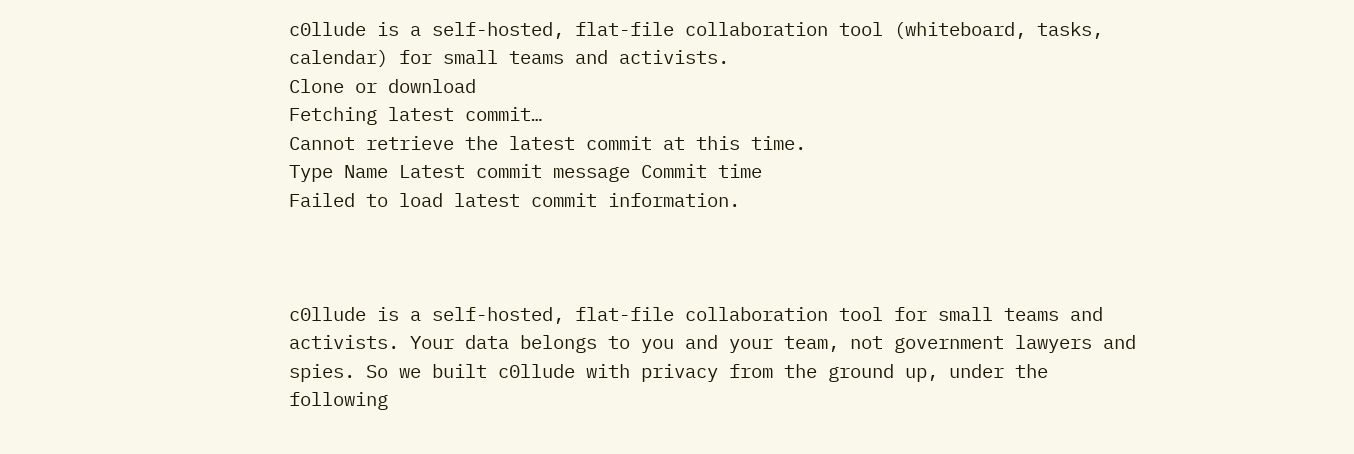c0llude is a self-hosted, flat-file collaboration tool (whiteboard, tasks, calendar) for small teams and activists.
Clone or download
Fetching latest commit…
Cannot retrieve the latest commit at this time.
Type Name Latest commit message Commit time
Failed to load latest commit information.



c0llude is a self-hosted, flat-file collaboration tool for small teams and activists. Your data belongs to you and your team, not government lawyers and spies. So we built c0llude with privacy from the ground up, under the following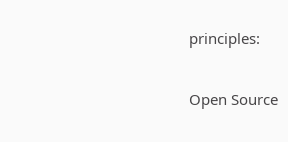principles:

Open Source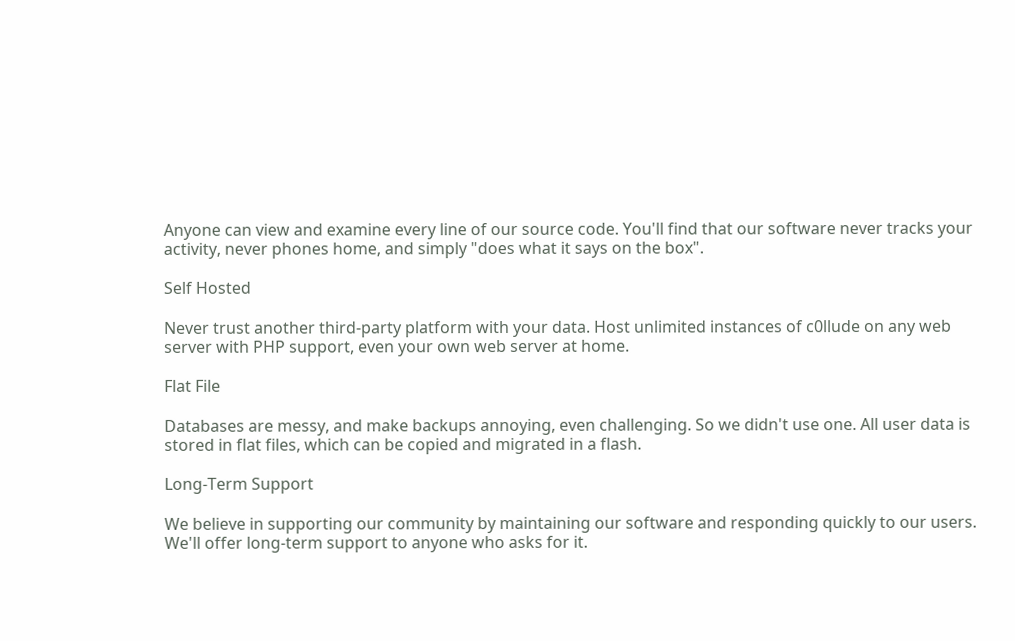Anyone can view and examine every line of our source code. You'll find that our software never tracks your activity, never phones home, and simply "does what it says on the box".

Self Hosted

Never trust another third-party platform with your data. Host unlimited instances of c0llude on any web server with PHP support, even your own web server at home.

Flat File

Databases are messy, and make backups annoying, even challenging. So we didn't use one. All user data is stored in flat files, which can be copied and migrated in a flash.

Long-Term Support

We believe in supporting our community by maintaining our software and responding quickly to our users. We'll offer long-term support to anyone who asks for it.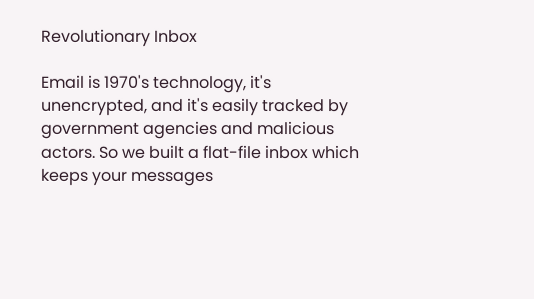Revolutionary Inbox

Email is 1970's technology, it's unencrypted, and it's easily tracked by government agencies and malicious actors. So we built a flat-file inbox which keeps your messages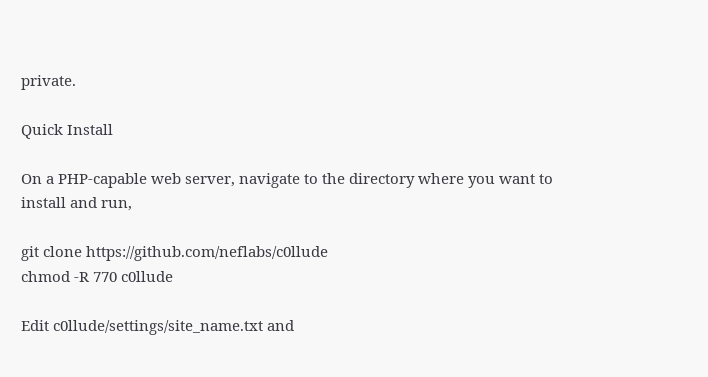private.

Quick Install

On a PHP-capable web server, navigate to the directory where you want to install and run,

git clone https://github.com/neflabs/c0llude
chmod -R 770 c0llude

Edit c0llude/settings/site_name.txt and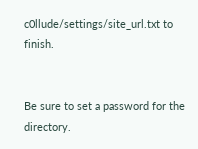c0llude/settings/site_url.txt to finish.


Be sure to set a password for the directory.